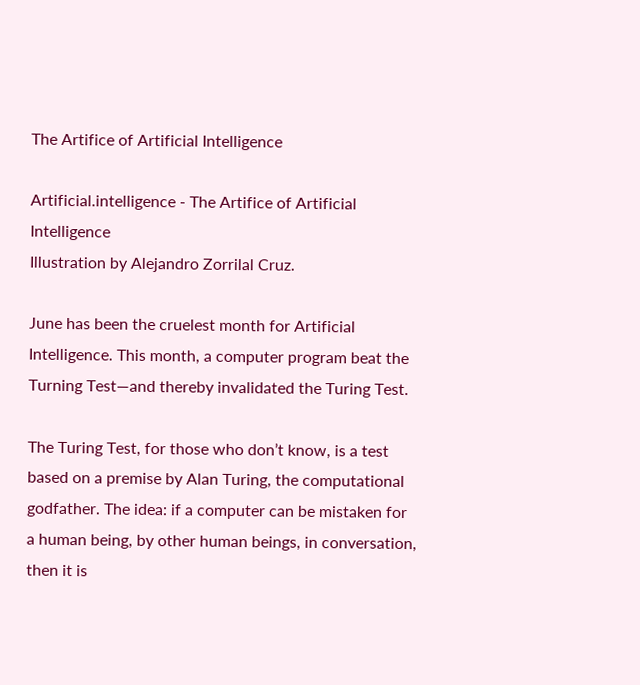The Artifice of Artificial Intelligence

Artificial.intelligence - The Artifice of Artificial Intelligence
Illustration by Alejandro Zorrilal Cruz.

June has been the cruelest month for Artificial Intelligence. This month, a computer program beat the Turning Test—and thereby invalidated the Turing Test.

The Turing Test, for those who don’t know, is a test based on a premise by Alan Turing, the computational godfather. The idea: if a computer can be mistaken for a human being, by other human beings, in conversation, then it is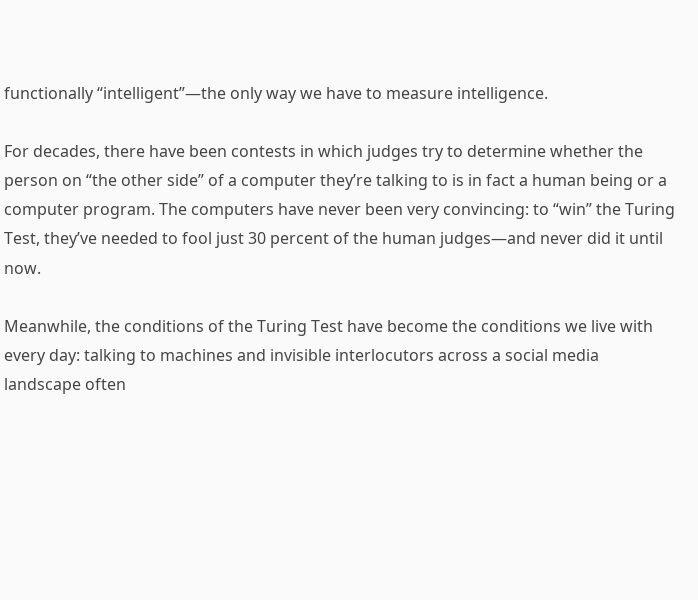functionally “intelligent”—the only way we have to measure intelligence.

For decades, there have been contests in which judges try to determine whether the person on “the other side” of a computer they’re talking to is in fact a human being or a computer program. The computers have never been very convincing: to “win” the Turing Test, they’ve needed to fool just 30 percent of the human judges—and never did it until now.

Meanwhile, the conditions of the Turing Test have become the conditions we live with every day: talking to machines and invisible interlocutors across a social media landscape often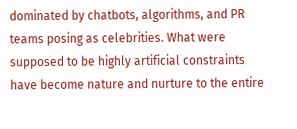dominated by chatbots, algorithms, and PR teams posing as celebrities. What were supposed to be highly artificial constraints have become nature and nurture to the entire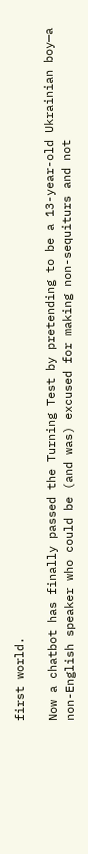first world.

Now a chatbot has finally passed the Turning Test by pretending to be a 13-year-old Ukrainian boy—a non-English speaker who could be (and was) excused for making non-sequiturs and not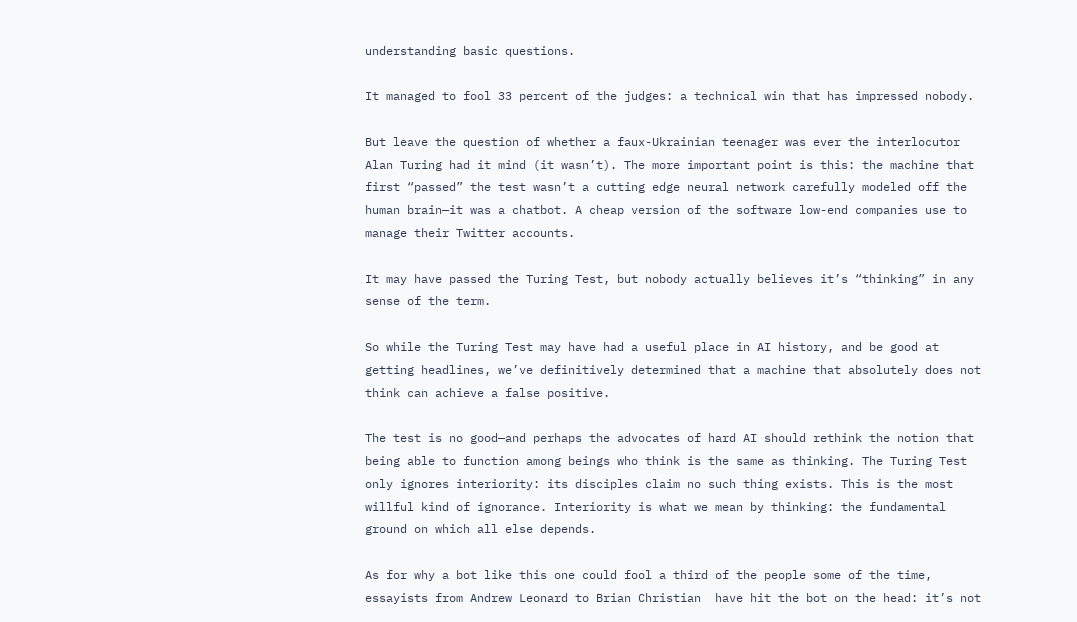understanding basic questions.

It managed to fool 33 percent of the judges: a technical win that has impressed nobody.

But leave the question of whether a faux-Ukrainian teenager was ever the interlocutor Alan Turing had it mind (it wasn’t). The more important point is this: the machine that first “passed” the test wasn’t a cutting edge neural network carefully modeled off the human brain—it was a chatbot. A cheap version of the software low-end companies use to manage their Twitter accounts.

It may have passed the Turing Test, but nobody actually believes it’s “thinking” in any sense of the term.

So while the Turing Test may have had a useful place in AI history, and be good at getting headlines, we’ve definitively determined that a machine that absolutely does not think can achieve a false positive.

The test is no good—and perhaps the advocates of hard AI should rethink the notion that being able to function among beings who think is the same as thinking. The Turing Test only ignores interiority: its disciples claim no such thing exists. This is the most willful kind of ignorance. Interiority is what we mean by thinking: the fundamental ground on which all else depends.

As for why a bot like this one could fool a third of the people some of the time, essayists from Andrew Leonard to Brian Christian  have hit the bot on the head: it’s not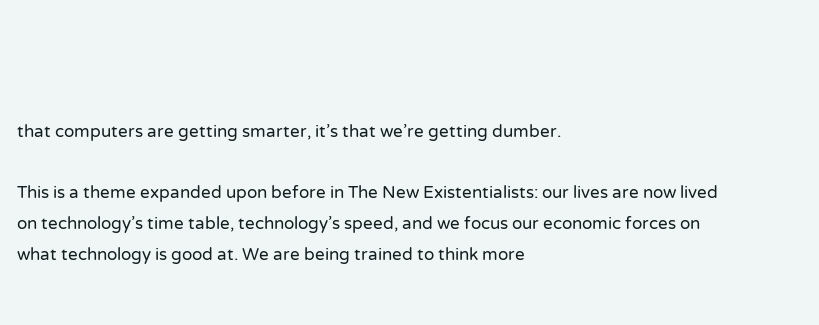that computers are getting smarter, it’s that we’re getting dumber.

This is a theme expanded upon before in The New Existentialists: our lives are now lived on technology’s time table, technology’s speed, and we focus our economic forces on what technology is good at. We are being trained to think more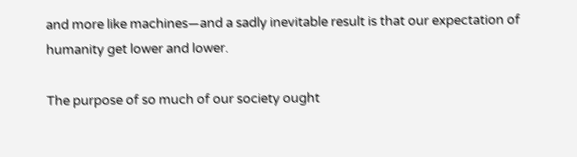and more like machines—and a sadly inevitable result is that our expectation of humanity get lower and lower.

The purpose of so much of our society ought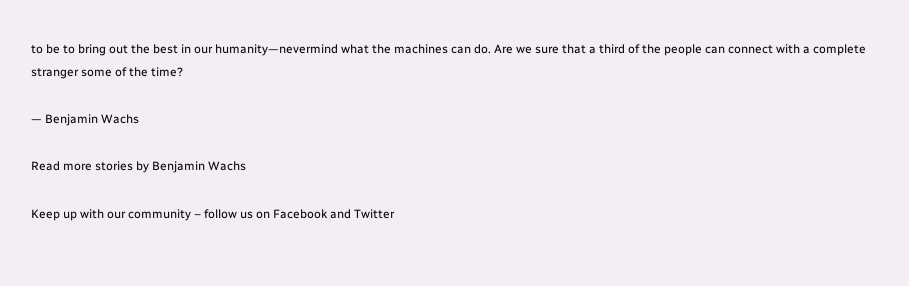to be to bring out the best in our humanity—nevermind what the machines can do. Are we sure that a third of the people can connect with a complete stranger some of the time?

— Benjamin Wachs

Read more stories by Benjamin Wachs

Keep up with our community – follow us on Facebook and Twitter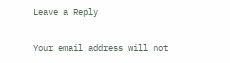Leave a Reply

Your email address will not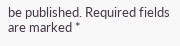be published. Required fields are marked *